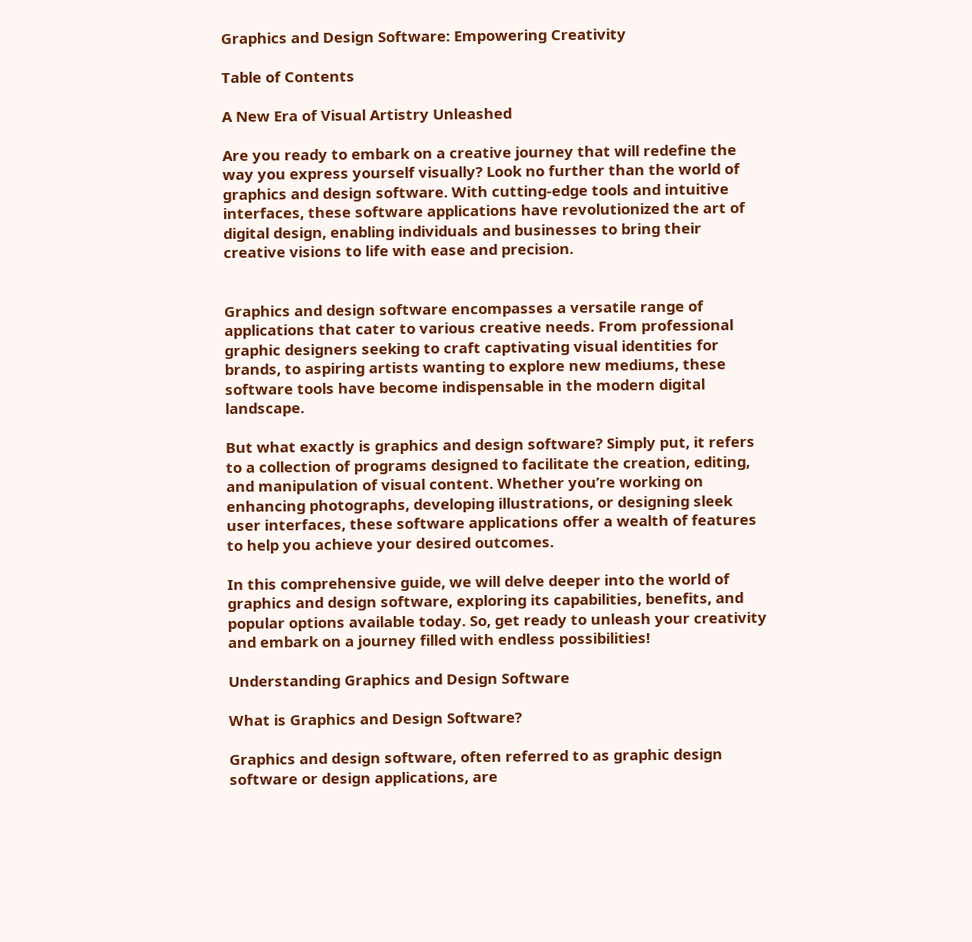Graphics and Design Software: Empowering Creativity

Table of Contents

A New Era of Visual Artistry Unleashed

Are you ready to embark on a creative journey that will redefine the way you express yourself visually? Look no further than the world of graphics and design software. With cutting-edge tools and intuitive interfaces, these software applications have revolutionized the art of digital design, enabling individuals and businesses to bring their creative visions to life with ease and precision.


Graphics and design software encompasses a versatile range of applications that cater to various creative needs. From professional graphic designers seeking to craft captivating visual identities for brands, to aspiring artists wanting to explore new mediums, these software tools have become indispensable in the modern digital landscape.

But what exactly is graphics and design software? Simply put, it refers to a collection of programs designed to facilitate the creation, editing, and manipulation of visual content. Whether you’re working on enhancing photographs, developing illustrations, or designing sleek user interfaces, these software applications offer a wealth of features to help you achieve your desired outcomes.

In this comprehensive guide, we will delve deeper into the world of graphics and design software, exploring its capabilities, benefits, and popular options available today. So, get ready to unleash your creativity and embark on a journey filled with endless possibilities!

Understanding Graphics and Design Software

What is Graphics and Design Software?

Graphics and design software, often referred to as graphic design software or design applications, are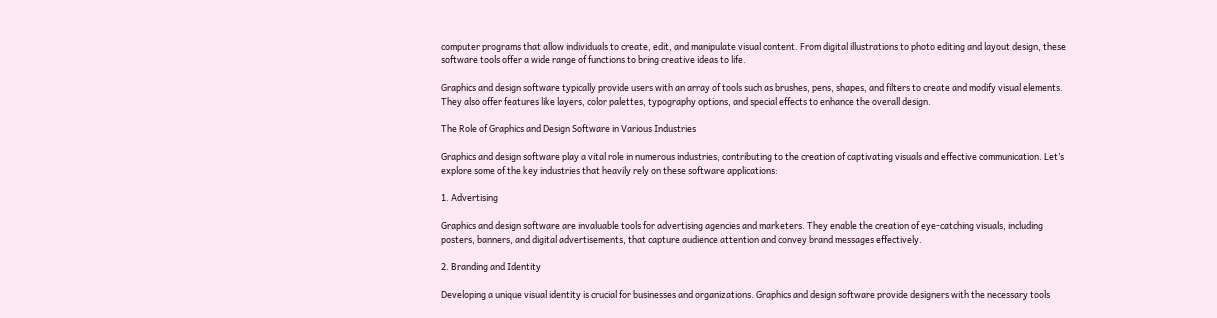computer programs that allow individuals to create, edit, and manipulate visual content. From digital illustrations to photo editing and layout design, these software tools offer a wide range of functions to bring creative ideas to life.

Graphics and design software typically provide users with an array of tools such as brushes, pens, shapes, and filters to create and modify visual elements. They also offer features like layers, color palettes, typography options, and special effects to enhance the overall design.

The Role of Graphics and Design Software in Various Industries

Graphics and design software play a vital role in numerous industries, contributing to the creation of captivating visuals and effective communication. Let’s explore some of the key industries that heavily rely on these software applications:

1. Advertising

Graphics and design software are invaluable tools for advertising agencies and marketers. They enable the creation of eye-catching visuals, including posters, banners, and digital advertisements, that capture audience attention and convey brand messages effectively.

2. Branding and Identity

Developing a unique visual identity is crucial for businesses and organizations. Graphics and design software provide designers with the necessary tools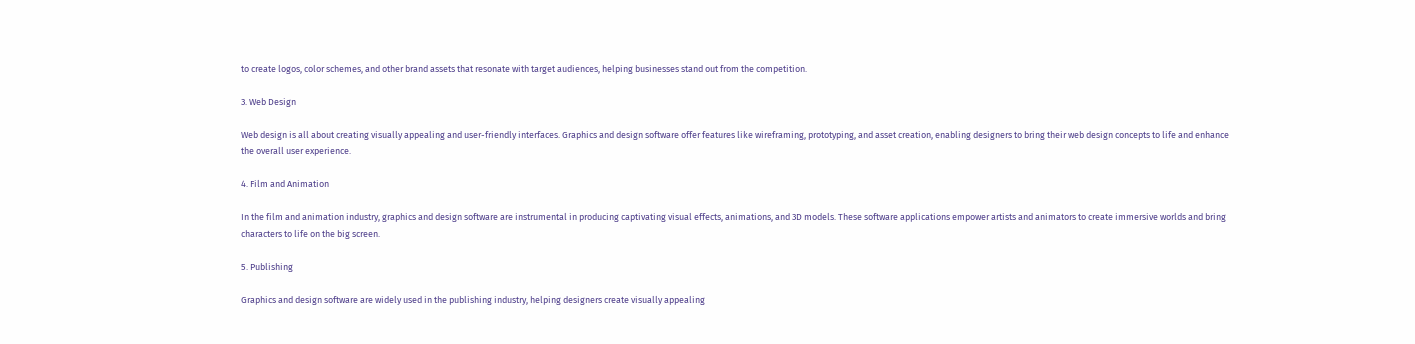to create logos, color schemes, and other brand assets that resonate with target audiences, helping businesses stand out from the competition.

3. Web Design

Web design is all about creating visually appealing and user-friendly interfaces. Graphics and design software offer features like wireframing, prototyping, and asset creation, enabling designers to bring their web design concepts to life and enhance the overall user experience.

4. Film and Animation

In the film and animation industry, graphics and design software are instrumental in producing captivating visual effects, animations, and 3D models. These software applications empower artists and animators to create immersive worlds and bring characters to life on the big screen.

5. Publishing

Graphics and design software are widely used in the publishing industry, helping designers create visually appealing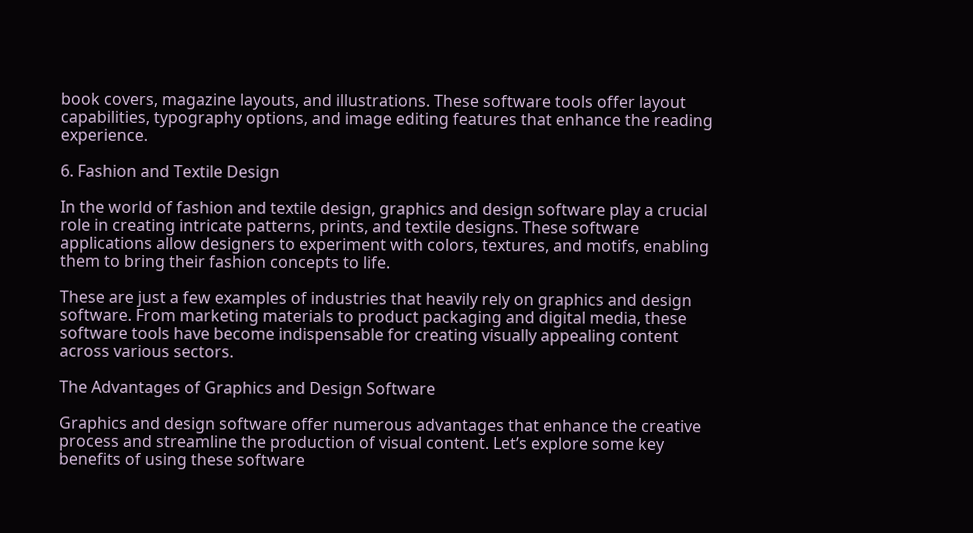book covers, magazine layouts, and illustrations. These software tools offer layout capabilities, typography options, and image editing features that enhance the reading experience.

6. Fashion and Textile Design

In the world of fashion and textile design, graphics and design software play a crucial role in creating intricate patterns, prints, and textile designs. These software applications allow designers to experiment with colors, textures, and motifs, enabling them to bring their fashion concepts to life.

These are just a few examples of industries that heavily rely on graphics and design software. From marketing materials to product packaging and digital media, these software tools have become indispensable for creating visually appealing content across various sectors.

The Advantages of Graphics and Design Software

Graphics and design software offer numerous advantages that enhance the creative process and streamline the production of visual content. Let’s explore some key benefits of using these software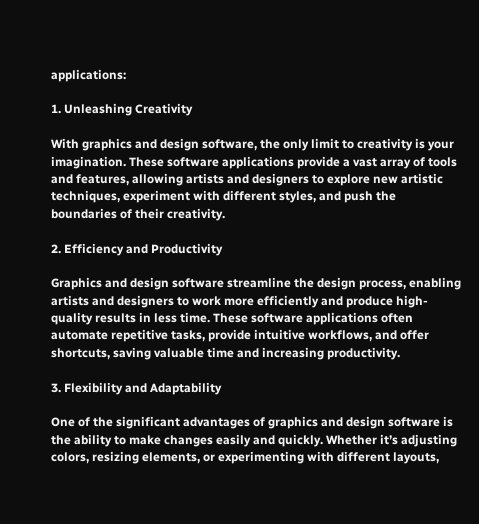applications:

1. Unleashing Creativity

With graphics and design software, the only limit to creativity is your imagination. These software applications provide a vast array of tools and features, allowing artists and designers to explore new artistic techniques, experiment with different styles, and push the boundaries of their creativity.

2. Efficiency and Productivity

Graphics and design software streamline the design process, enabling artists and designers to work more efficiently and produce high-quality results in less time. These software applications often automate repetitive tasks, provide intuitive workflows, and offer shortcuts, saving valuable time and increasing productivity.

3. Flexibility and Adaptability

One of the significant advantages of graphics and design software is the ability to make changes easily and quickly. Whether it’s adjusting colors, resizing elements, or experimenting with different layouts,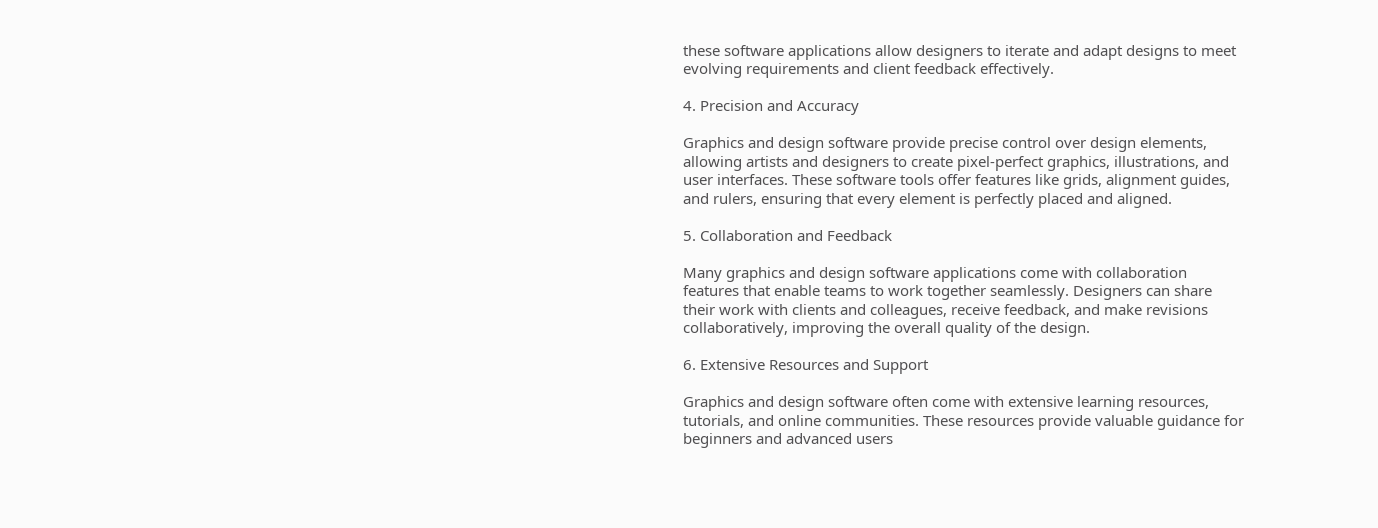these software applications allow designers to iterate and adapt designs to meet evolving requirements and client feedback effectively.

4. Precision and Accuracy

Graphics and design software provide precise control over design elements, allowing artists and designers to create pixel-perfect graphics, illustrations, and user interfaces. These software tools offer features like grids, alignment guides, and rulers, ensuring that every element is perfectly placed and aligned.

5. Collaboration and Feedback

Many graphics and design software applications come with collaboration features that enable teams to work together seamlessly. Designers can share their work with clients and colleagues, receive feedback, and make revisions collaboratively, improving the overall quality of the design.

6. Extensive Resources and Support

Graphics and design software often come with extensive learning resources, tutorials, and online communities. These resources provide valuable guidance for beginners and advanced users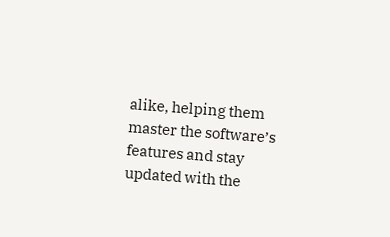alike, helping them master the software’s features and stay updated with the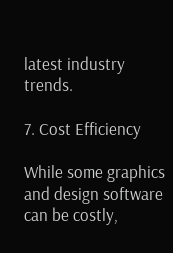latest industry trends.

7. Cost Efficiency

While some graphics and design software can be costly,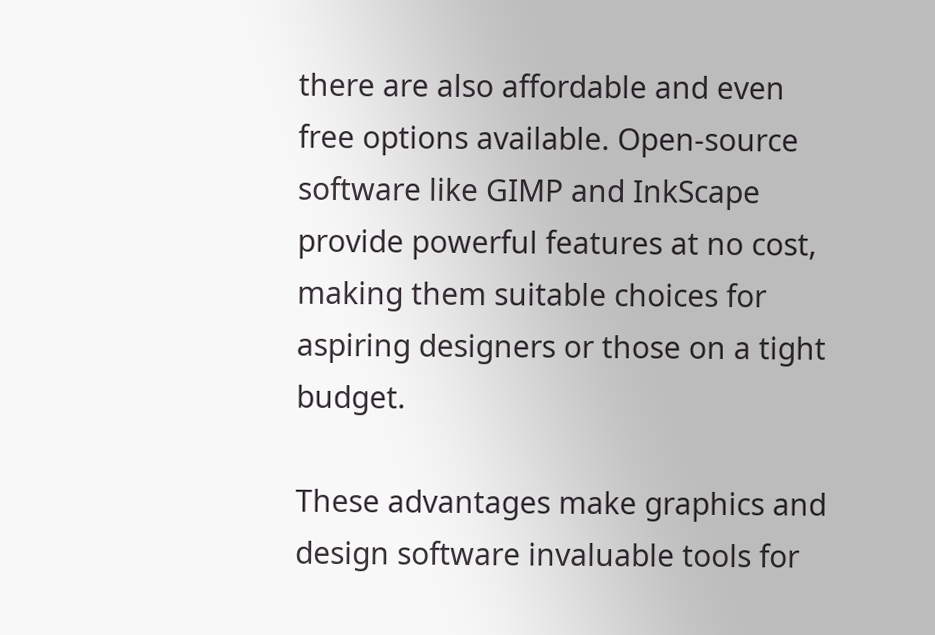there are also affordable and even free options available. Open-source software like GIMP and InkScape provide powerful features at no cost, making them suitable choices for aspiring designers or those on a tight budget.

These advantages make graphics and design software invaluable tools for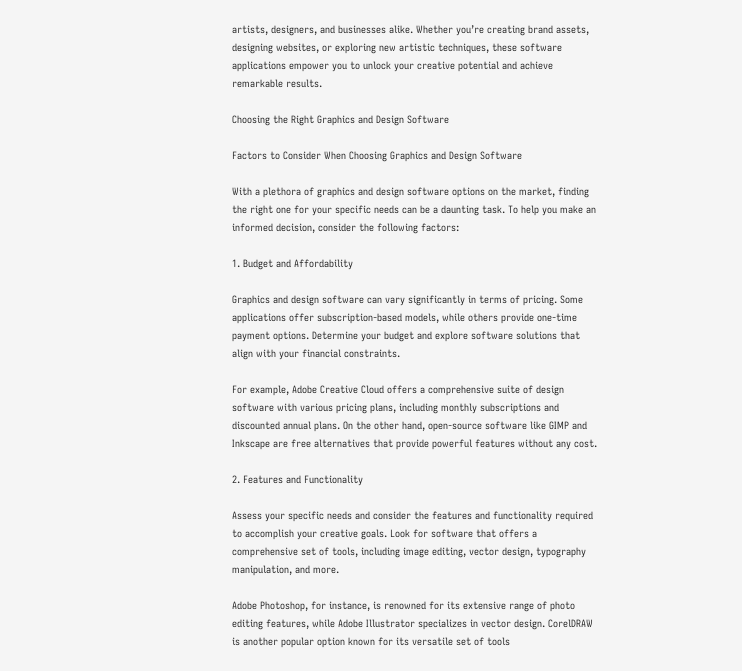artists, designers, and businesses alike. Whether you’re creating brand assets, designing websites, or exploring new artistic techniques, these software applications empower you to unlock your creative potential and achieve remarkable results.

Choosing the Right Graphics and Design Software

Factors to Consider When Choosing Graphics and Design Software

With a plethora of graphics and design software options on the market, finding the right one for your specific needs can be a daunting task. To help you make an informed decision, consider the following factors:

1. Budget and Affordability

Graphics and design software can vary significantly in terms of pricing. Some applications offer subscription-based models, while others provide one-time payment options. Determine your budget and explore software solutions that align with your financial constraints.

For example, Adobe Creative Cloud offers a comprehensive suite of design software with various pricing plans, including monthly subscriptions and discounted annual plans. On the other hand, open-source software like GIMP and Inkscape are free alternatives that provide powerful features without any cost.

2. Features and Functionality

Assess your specific needs and consider the features and functionality required to accomplish your creative goals. Look for software that offers a comprehensive set of tools, including image editing, vector design, typography manipulation, and more.

Adobe Photoshop, for instance, is renowned for its extensive range of photo editing features, while Adobe Illustrator specializes in vector design. CorelDRAW is another popular option known for its versatile set of tools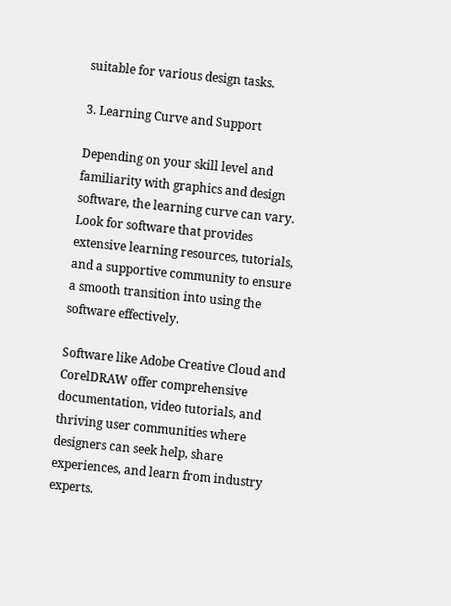suitable for various design tasks.

3. Learning Curve and Support

Depending on your skill level and familiarity with graphics and design software, the learning curve can vary. Look for software that provides extensive learning resources, tutorials, and a supportive community to ensure a smooth transition into using the software effectively.

Software like Adobe Creative Cloud and CorelDRAW offer comprehensive documentation, video tutorials, and thriving user communities where designers can seek help, share experiences, and learn from industry experts.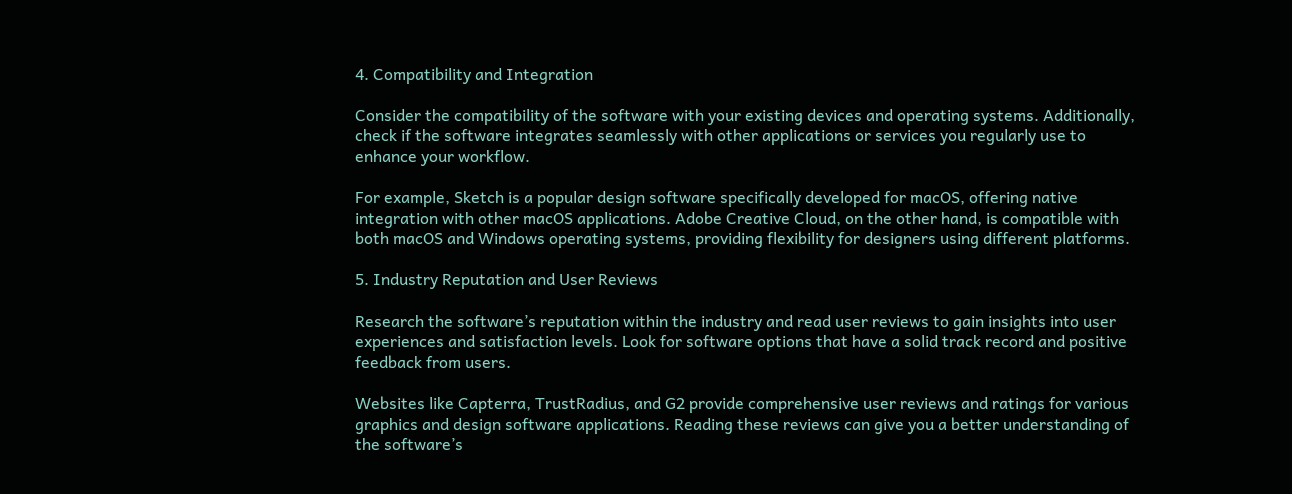4. Compatibility and Integration

Consider the compatibility of the software with your existing devices and operating systems. Additionally, check if the software integrates seamlessly with other applications or services you regularly use to enhance your workflow.

For example, Sketch is a popular design software specifically developed for macOS, offering native integration with other macOS applications. Adobe Creative Cloud, on the other hand, is compatible with both macOS and Windows operating systems, providing flexibility for designers using different platforms.

5. Industry Reputation and User Reviews

Research the software’s reputation within the industry and read user reviews to gain insights into user experiences and satisfaction levels. Look for software options that have a solid track record and positive feedback from users.

Websites like Capterra, TrustRadius, and G2 provide comprehensive user reviews and ratings for various graphics and design software applications. Reading these reviews can give you a better understanding of the software’s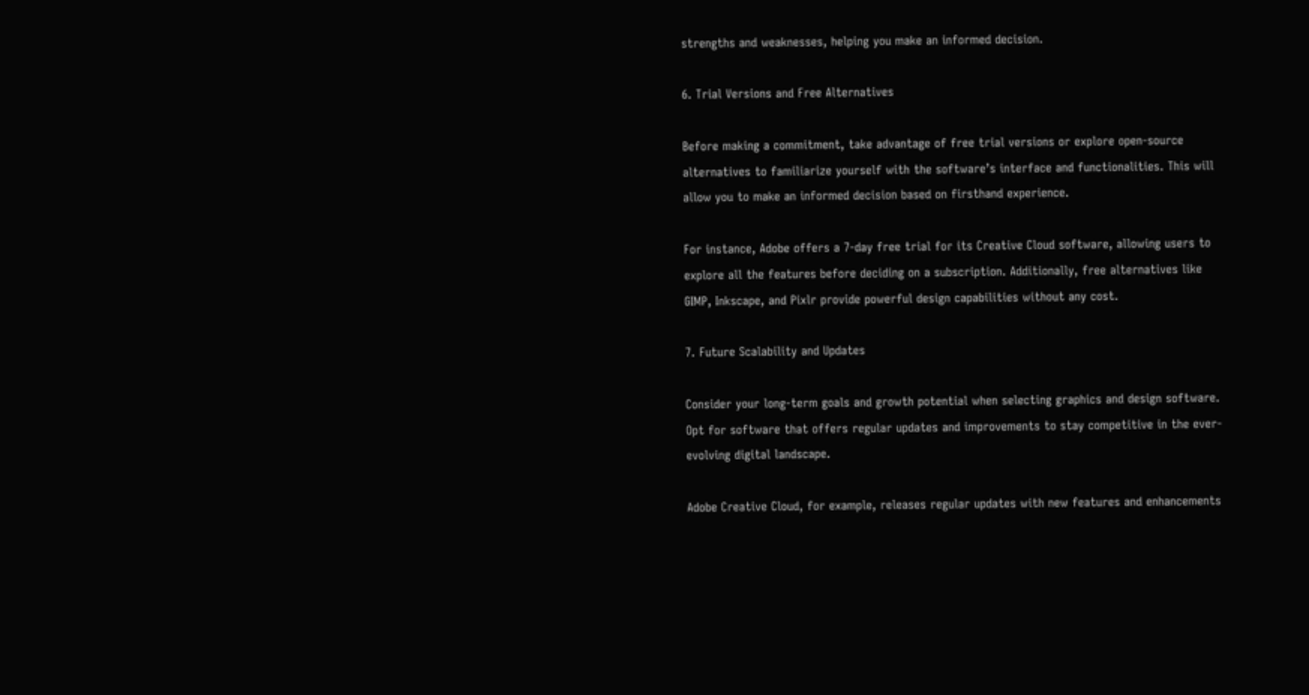strengths and weaknesses, helping you make an informed decision.

6. Trial Versions and Free Alternatives

Before making a commitment, take advantage of free trial versions or explore open-source alternatives to familiarize yourself with the software’s interface and functionalities. This will allow you to make an informed decision based on firsthand experience.

For instance, Adobe offers a 7-day free trial for its Creative Cloud software, allowing users to explore all the features before deciding on a subscription. Additionally, free alternatives like GIMP, Inkscape, and Pixlr provide powerful design capabilities without any cost.

7. Future Scalability and Updates

Consider your long-term goals and growth potential when selecting graphics and design software. Opt for software that offers regular updates and improvements to stay competitive in the ever-evolving digital landscape.

Adobe Creative Cloud, for example, releases regular updates with new features and enhancements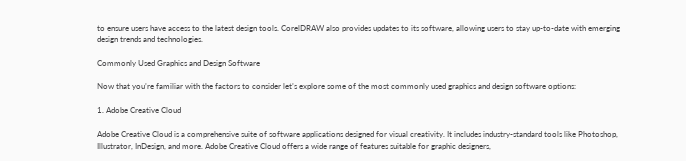to ensure users have access to the latest design tools. CorelDRAW also provides updates to its software, allowing users to stay up-to-date with emerging design trends and technologies.

Commonly Used Graphics and Design Software

Now that you’re familiar with the factors to consider let’s explore some of the most commonly used graphics and design software options:

1. Adobe Creative Cloud

Adobe Creative Cloud is a comprehensive suite of software applications designed for visual creativity. It includes industry-standard tools like Photoshop, Illustrator, InDesign, and more. Adobe Creative Cloud offers a wide range of features suitable for graphic designers,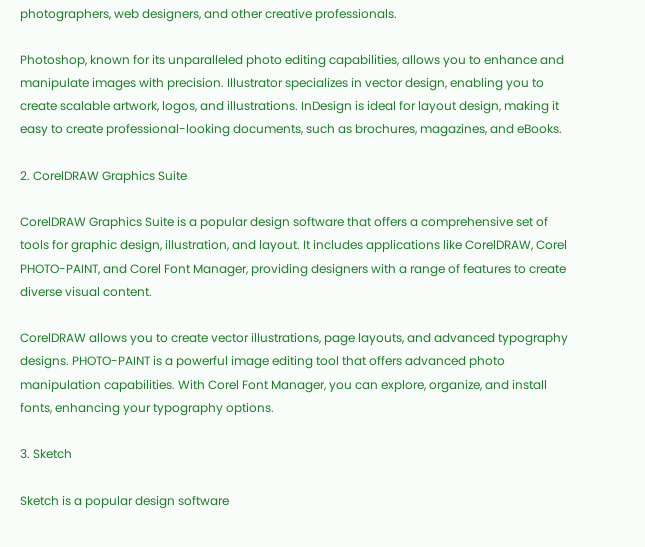photographers, web designers, and other creative professionals.

Photoshop, known for its unparalleled photo editing capabilities, allows you to enhance and manipulate images with precision. Illustrator specializes in vector design, enabling you to create scalable artwork, logos, and illustrations. InDesign is ideal for layout design, making it easy to create professional-looking documents, such as brochures, magazines, and eBooks.

2. CorelDRAW Graphics Suite

CorelDRAW Graphics Suite is a popular design software that offers a comprehensive set of tools for graphic design, illustration, and layout. It includes applications like CorelDRAW, Corel PHOTO-PAINT, and Corel Font Manager, providing designers with a range of features to create diverse visual content.

CorelDRAW allows you to create vector illustrations, page layouts, and advanced typography designs. PHOTO-PAINT is a powerful image editing tool that offers advanced photo manipulation capabilities. With Corel Font Manager, you can explore, organize, and install fonts, enhancing your typography options.

3. Sketch

Sketch is a popular design software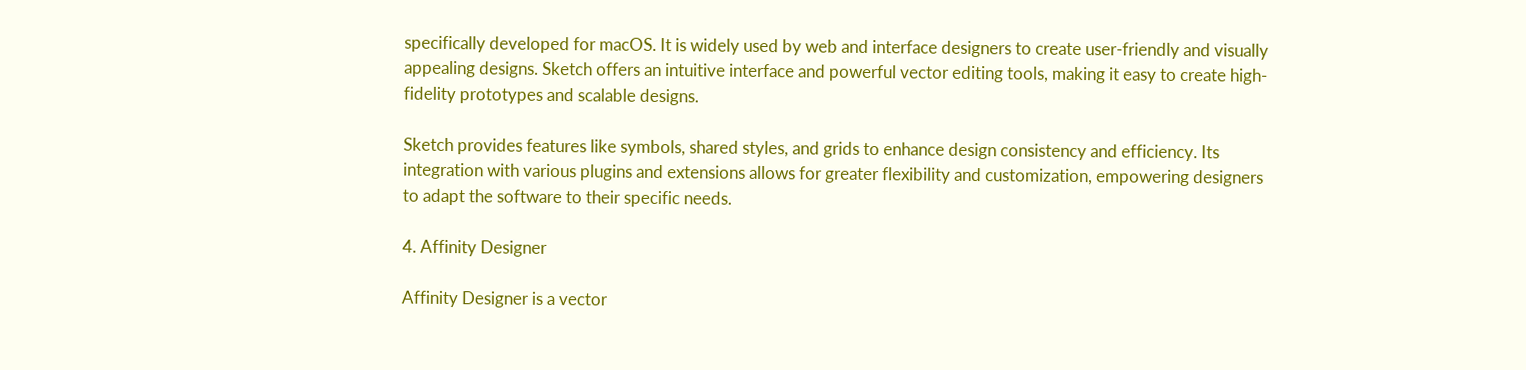specifically developed for macOS. It is widely used by web and interface designers to create user-friendly and visually appealing designs. Sketch offers an intuitive interface and powerful vector editing tools, making it easy to create high-fidelity prototypes and scalable designs.

Sketch provides features like symbols, shared styles, and grids to enhance design consistency and efficiency. Its integration with various plugins and extensions allows for greater flexibility and customization, empowering designers to adapt the software to their specific needs.

4. Affinity Designer

Affinity Designer is a vector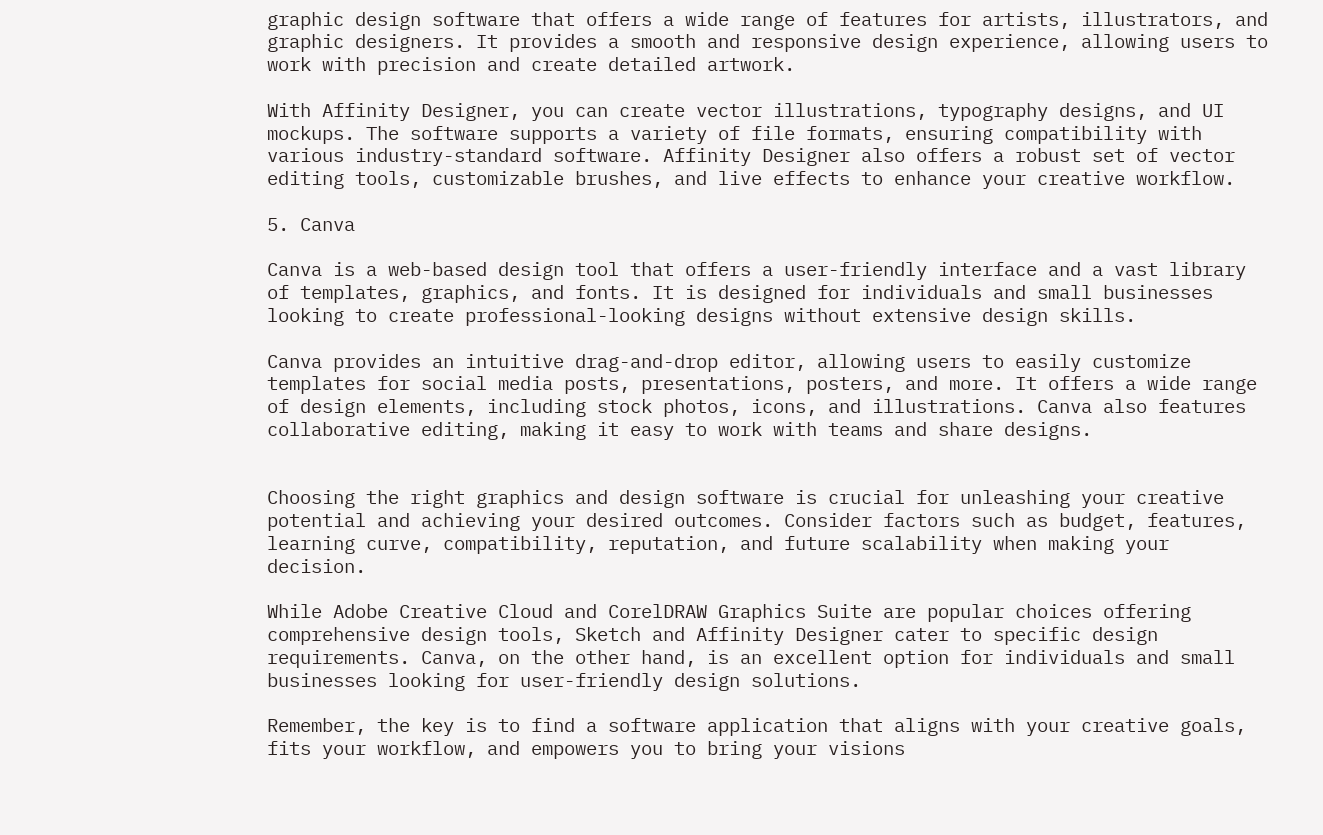graphic design software that offers a wide range of features for artists, illustrators, and graphic designers. It provides a smooth and responsive design experience, allowing users to work with precision and create detailed artwork.

With Affinity Designer, you can create vector illustrations, typography designs, and UI mockups. The software supports a variety of file formats, ensuring compatibility with various industry-standard software. Affinity Designer also offers a robust set of vector editing tools, customizable brushes, and live effects to enhance your creative workflow.

5. Canva

Canva is a web-based design tool that offers a user-friendly interface and a vast library of templates, graphics, and fonts. It is designed for individuals and small businesses looking to create professional-looking designs without extensive design skills.

Canva provides an intuitive drag-and-drop editor, allowing users to easily customize templates for social media posts, presentations, posters, and more. It offers a wide range of design elements, including stock photos, icons, and illustrations. Canva also features collaborative editing, making it easy to work with teams and share designs.


Choosing the right graphics and design software is crucial for unleashing your creative potential and achieving your desired outcomes. Consider factors such as budget, features, learning curve, compatibility, reputation, and future scalability when making your decision.

While Adobe Creative Cloud and CorelDRAW Graphics Suite are popular choices offering comprehensive design tools, Sketch and Affinity Designer cater to specific design requirements. Canva, on the other hand, is an excellent option for individuals and small businesses looking for user-friendly design solutions.

Remember, the key is to find a software application that aligns with your creative goals, fits your workflow, and empowers you to bring your visions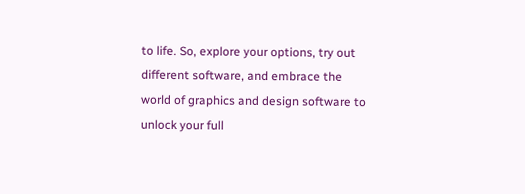to life. So, explore your options, try out different software, and embrace the world of graphics and design software to unlock your full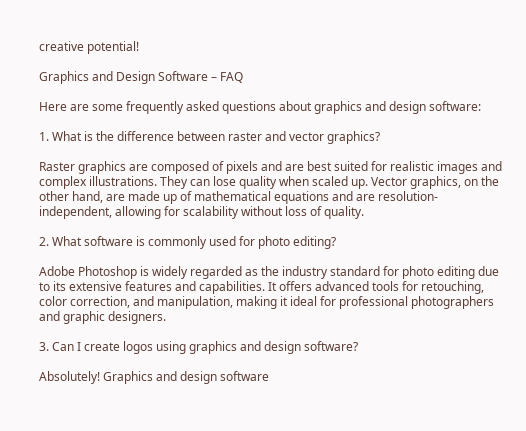creative potential!

Graphics and Design Software – FAQ

Here are some frequently asked questions about graphics and design software:

1. What is the difference between raster and vector graphics?

Raster graphics are composed of pixels and are best suited for realistic images and complex illustrations. They can lose quality when scaled up. Vector graphics, on the other hand, are made up of mathematical equations and are resolution-independent, allowing for scalability without loss of quality.

2. What software is commonly used for photo editing?

Adobe Photoshop is widely regarded as the industry standard for photo editing due to its extensive features and capabilities. It offers advanced tools for retouching, color correction, and manipulation, making it ideal for professional photographers and graphic designers.

3. Can I create logos using graphics and design software?

Absolutely! Graphics and design software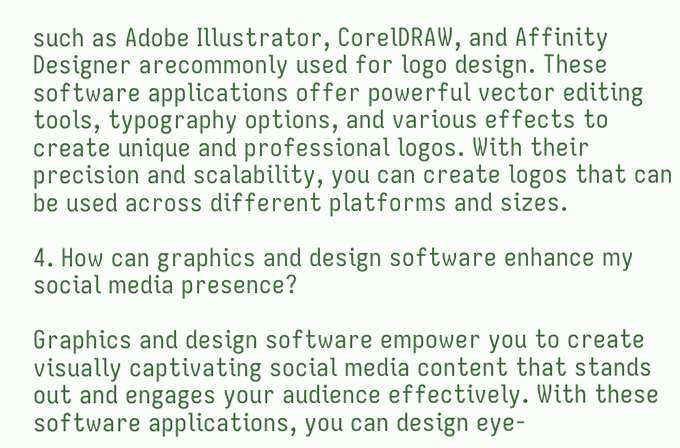such as Adobe Illustrator, CorelDRAW, and Affinity Designer arecommonly used for logo design. These software applications offer powerful vector editing tools, typography options, and various effects to create unique and professional logos. With their precision and scalability, you can create logos that can be used across different platforms and sizes.

4. How can graphics and design software enhance my social media presence?

Graphics and design software empower you to create visually captivating social media content that stands out and engages your audience effectively. With these software applications, you can design eye-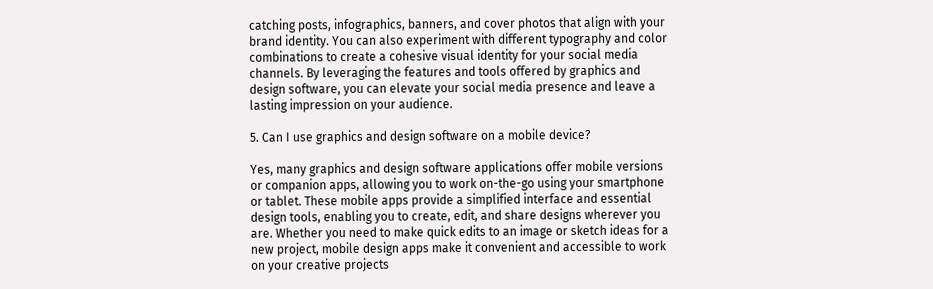catching posts, infographics, banners, and cover photos that align with your brand identity. You can also experiment with different typography and color combinations to create a cohesive visual identity for your social media channels. By leveraging the features and tools offered by graphics and design software, you can elevate your social media presence and leave a lasting impression on your audience.

5. Can I use graphics and design software on a mobile device?

Yes, many graphics and design software applications offer mobile versions or companion apps, allowing you to work on-the-go using your smartphone or tablet. These mobile apps provide a simplified interface and essential design tools, enabling you to create, edit, and share designs wherever you are. Whether you need to make quick edits to an image or sketch ideas for a new project, mobile design apps make it convenient and accessible to work on your creative projects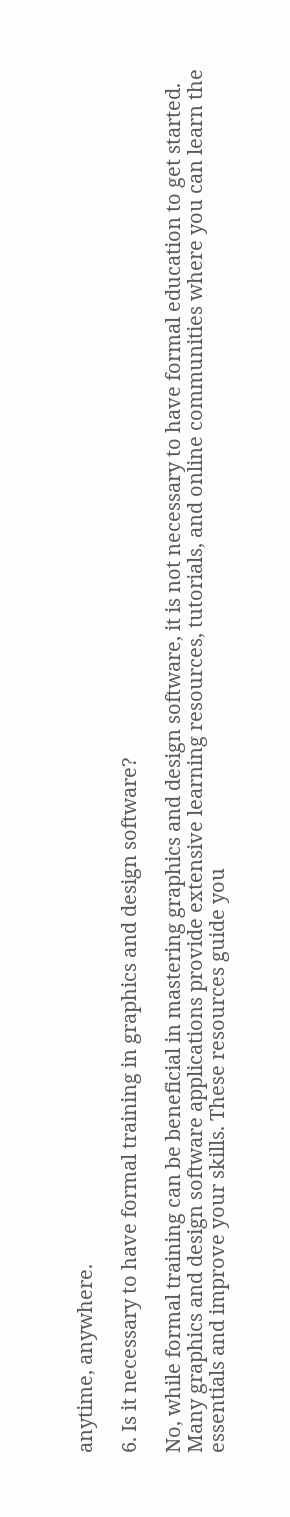anytime, anywhere.

6. Is it necessary to have formal training in graphics and design software?

No, while formal training can be beneficial in mastering graphics and design software, it is not necessary to have formal education to get started. Many graphics and design software applications provide extensive learning resources, tutorials, and online communities where you can learn the essentials and improve your skills. These resources guide you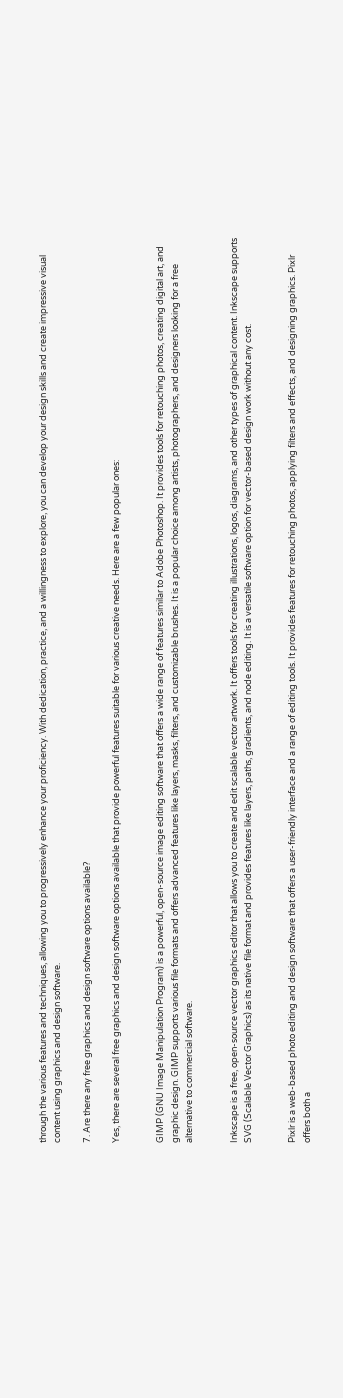through the various features and techniques, allowing you to progressively enhance your proficiency. With dedication, practice, and a willingness to explore, you can develop your design skills and create impressive visual content using graphics and design software.

7. Are there any free graphics and design software options available?

Yes, there are several free graphics and design software options available that provide powerful features suitable for various creative needs. Here are a few popular ones:


GIMP (GNU Image Manipulation Program) is a powerful, open-source image editing software that offers a wide range of features similar to Adobe Photoshop. It provides tools for retouching photos, creating digital art, and graphic design. GIMP supports various file formats and offers advanced features like layers, masks, filters, and customizable brushes. It is a popular choice among artists, photographers, and designers looking for a free alternative to commercial software.


Inkscape is a free, open-source vector graphics editor that allows you to create and edit scalable vector artwork. It offers tools for creating illustrations, logos, diagrams, and other types of graphical content. Inkscape supports SVG (Scalable Vector Graphics) as its native file format and provides features like layers, paths, gradients, and node editing. It is a versatile software option for vector-based design work without any cost.


Pixlr is a web-based photo editing and design software that offers a user-friendly interface and a range of editing tools. It provides features for retouching photos, applying filters and effects, and designing graphics. Pixlr offers both a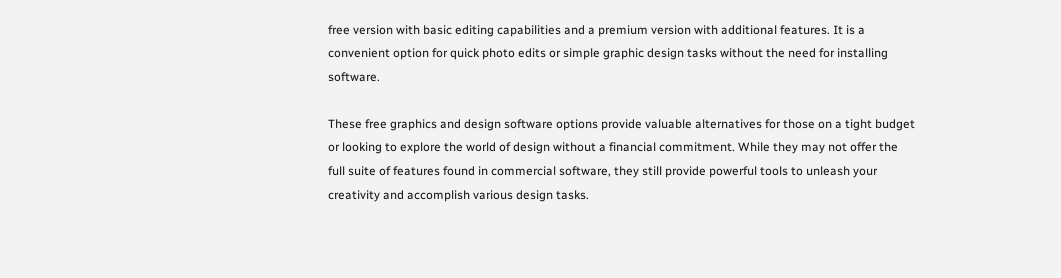free version with basic editing capabilities and a premium version with additional features. It is a convenient option for quick photo edits or simple graphic design tasks without the need for installing software.

These free graphics and design software options provide valuable alternatives for those on a tight budget or looking to explore the world of design without a financial commitment. While they may not offer the full suite of features found in commercial software, they still provide powerful tools to unleash your creativity and accomplish various design tasks.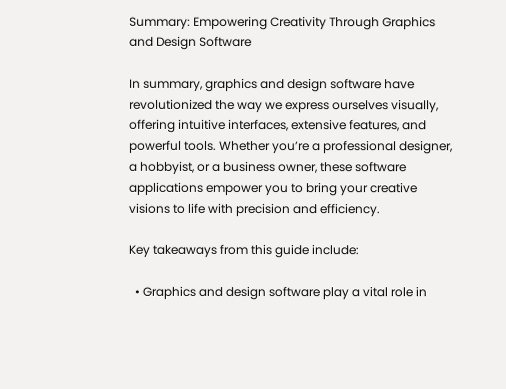Summary: Empowering Creativity Through Graphics and Design Software

In summary, graphics and design software have revolutionized the way we express ourselves visually, offering intuitive interfaces, extensive features, and powerful tools. Whether you’re a professional designer, a hobbyist, or a business owner, these software applications empower you to bring your creative visions to life with precision and efficiency.

Key takeaways from this guide include:

  • Graphics and design software play a vital role in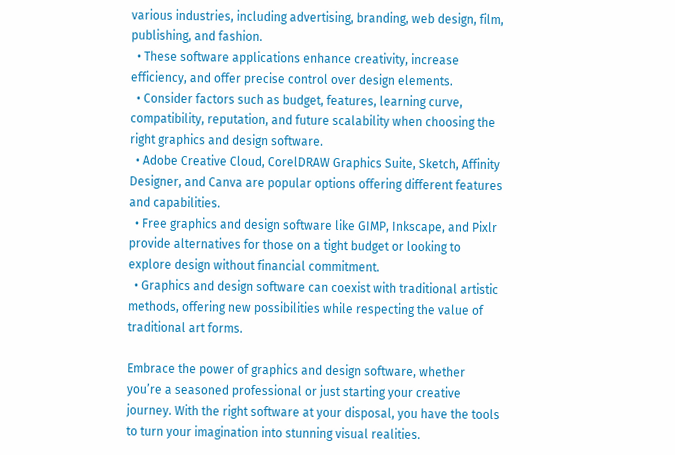various industries, including advertising, branding, web design, film, publishing, and fashion.
  • These software applications enhance creativity, increase efficiency, and offer precise control over design elements.
  • Consider factors such as budget, features, learning curve, compatibility, reputation, and future scalability when choosing the right graphics and design software.
  • Adobe Creative Cloud, CorelDRAW Graphics Suite, Sketch, Affinity Designer, and Canva are popular options offering different features and capabilities.
  • Free graphics and design software like GIMP, Inkscape, and Pixlr provide alternatives for those on a tight budget or looking to explore design without financial commitment.
  • Graphics and design software can coexist with traditional artistic methods, offering new possibilities while respecting the value of traditional art forms.

Embrace the power of graphics and design software, whether you’re a seasoned professional or just starting your creative journey. With the right software at your disposal, you have the tools to turn your imagination into stunning visual realities.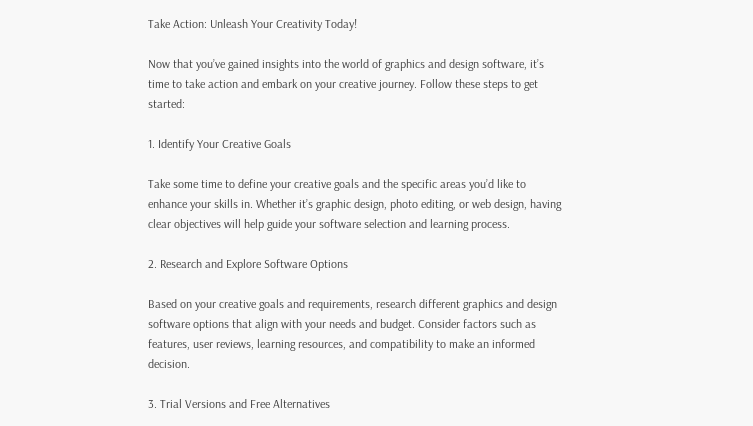Take Action: Unleash Your Creativity Today!

Now that you’ve gained insights into the world of graphics and design software, it’s time to take action and embark on your creative journey. Follow these steps to get started:

1. Identify Your Creative Goals

Take some time to define your creative goals and the specific areas you’d like to enhance your skills in. Whether it’s graphic design, photo editing, or web design, having clear objectives will help guide your software selection and learning process.

2. Research and Explore Software Options

Based on your creative goals and requirements, research different graphics and design software options that align with your needs and budget. Consider factors such as features, user reviews, learning resources, and compatibility to make an informed decision.

3. Trial Versions and Free Alternatives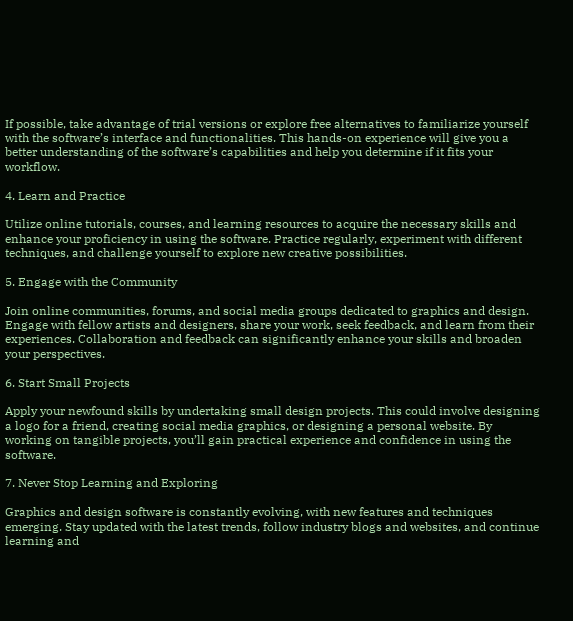If possible, take advantage of trial versions or explore free alternatives to familiarize yourself with the software’s interface and functionalities. This hands-on experience will give you a better understanding of the software’s capabilities and help you determine if it fits your workflow.

4. Learn and Practice

Utilize online tutorials, courses, and learning resources to acquire the necessary skills and enhance your proficiency in using the software. Practice regularly, experiment with different techniques, and challenge yourself to explore new creative possibilities.

5. Engage with the Community

Join online communities, forums, and social media groups dedicated to graphics and design. Engage with fellow artists and designers, share your work, seek feedback, and learn from their experiences. Collaboration and feedback can significantly enhance your skills and broaden your perspectives.

6. Start Small Projects

Apply your newfound skills by undertaking small design projects. This could involve designing a logo for a friend, creating social media graphics, or designing a personal website. By working on tangible projects, you’ll gain practical experience and confidence in using the software.

7. Never Stop Learning and Exploring

Graphics and design software is constantly evolving, with new features and techniques emerging. Stay updated with the latest trends, follow industry blogs and websites, and continue learning and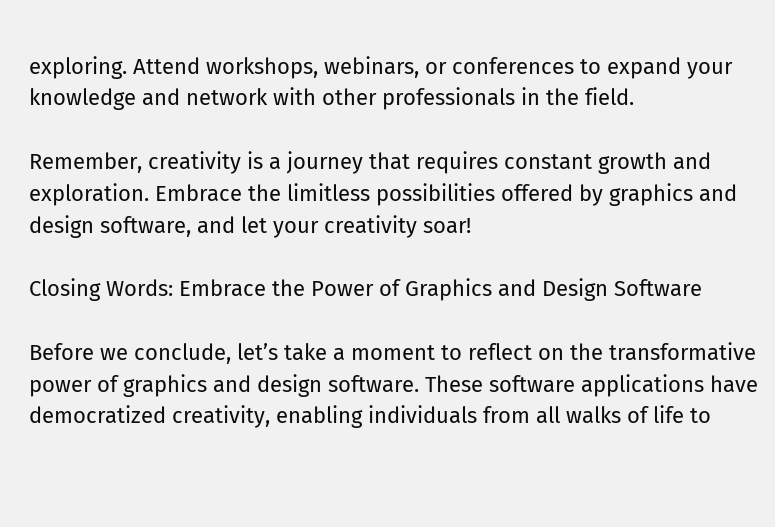exploring. Attend workshops, webinars, or conferences to expand your knowledge and network with other professionals in the field.

Remember, creativity is a journey that requires constant growth and exploration. Embrace the limitless possibilities offered by graphics and design software, and let your creativity soar!

Closing Words: Embrace the Power of Graphics and Design Software

Before we conclude, let’s take a moment to reflect on the transformative power of graphics and design software. These software applications have democratized creativity, enabling individuals from all walks of life to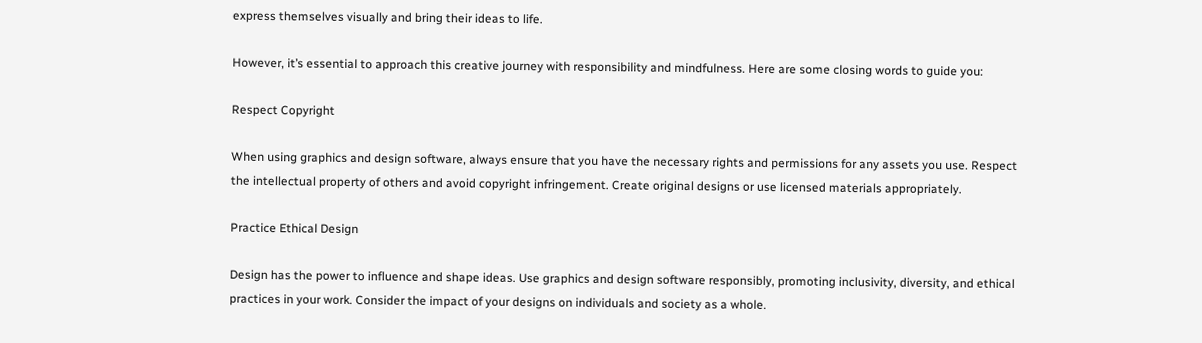express themselves visually and bring their ideas to life.

However, it’s essential to approach this creative journey with responsibility and mindfulness. Here are some closing words to guide you:

Respect Copyright

When using graphics and design software, always ensure that you have the necessary rights and permissions for any assets you use. Respect the intellectual property of others and avoid copyright infringement. Create original designs or use licensed materials appropriately.

Practice Ethical Design

Design has the power to influence and shape ideas. Use graphics and design software responsibly, promoting inclusivity, diversity, and ethical practices in your work. Consider the impact of your designs on individuals and society as a whole.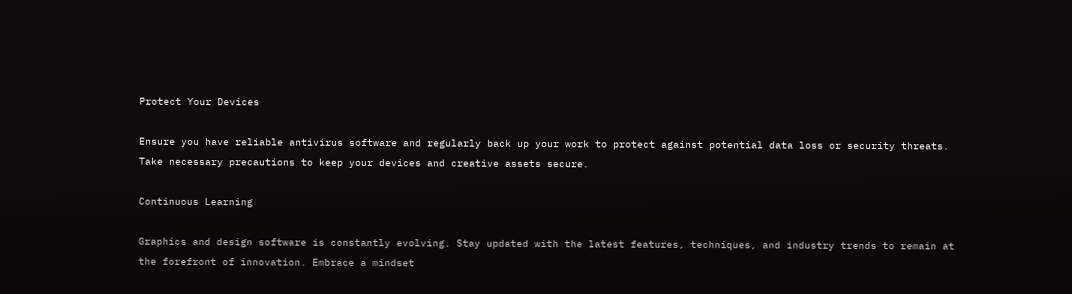Protect Your Devices

Ensure you have reliable antivirus software and regularly back up your work to protect against potential data loss or security threats. Take necessary precautions to keep your devices and creative assets secure.

Continuous Learning

Graphics and design software is constantly evolving. Stay updated with the latest features, techniques, and industry trends to remain at the forefront of innovation. Embrace a mindset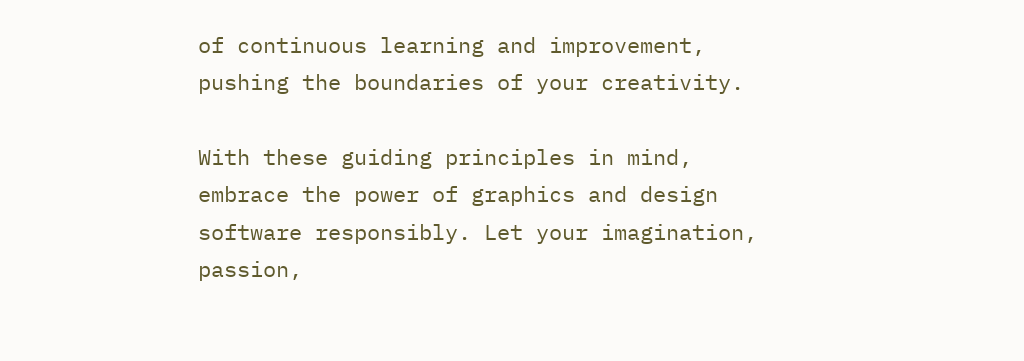of continuous learning and improvement, pushing the boundaries of your creativity.

With these guiding principles in mind, embrace the power of graphics and design software responsibly. Let your imagination, passion,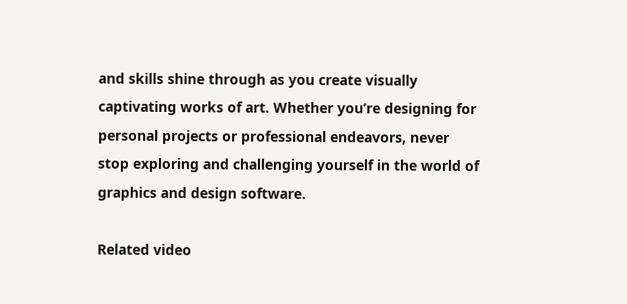and skills shine through as you create visually captivating works of art. Whether you’re designing for personal projects or professional endeavors, never stop exploring and challenging yourself in the world of graphics and design software.

Related video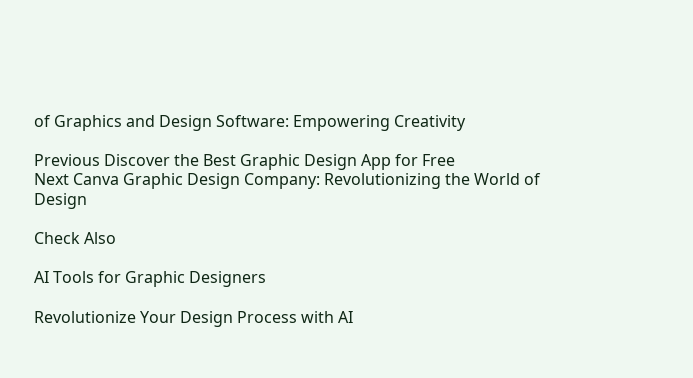of Graphics and Design Software: Empowering Creativity

Previous Discover the Best Graphic Design App for Free
Next Canva Graphic Design Company: Revolutionizing the World of Design

Check Also

AI Tools for Graphic Designers

Revolutionize Your Design Process with AI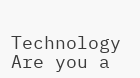Technology Are you a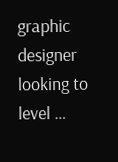graphic designer looking to level …